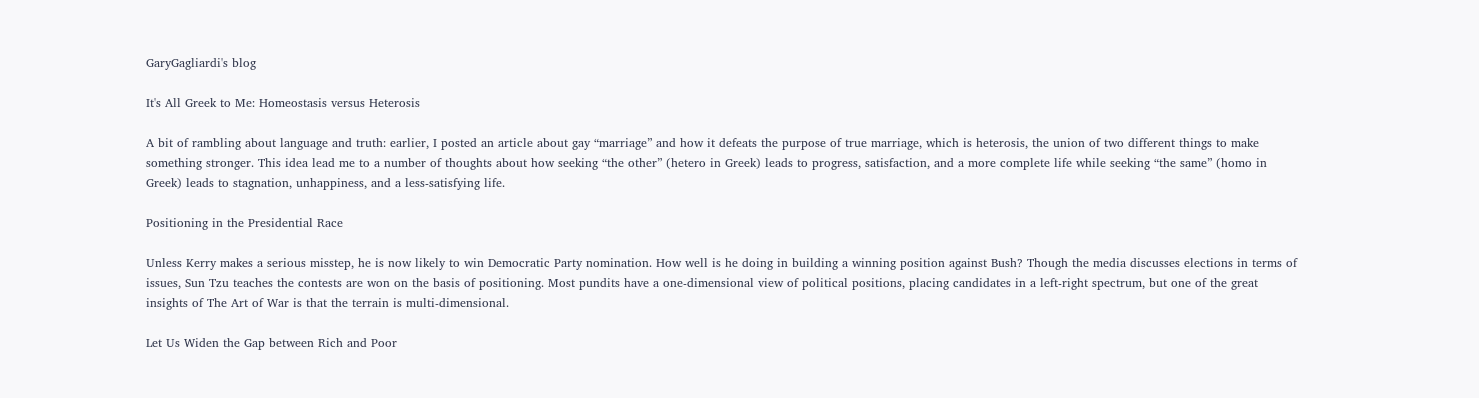GaryGagliardi's blog

It's All Greek to Me: Homeostasis versus Heterosis

A bit of rambling about language and truth: earlier, I posted an article about gay “marriage” and how it defeats the purpose of true marriage, which is heterosis, the union of two different things to make something stronger. This idea lead me to a number of thoughts about how seeking “the other” (hetero in Greek) leads to progress, satisfaction, and a more complete life while seeking “the same” (homo in Greek) leads to stagnation, unhappiness, and a less-satisfying life.

Positioning in the Presidential Race

Unless Kerry makes a serious misstep, he is now likely to win Democratic Party nomination. How well is he doing in building a winning position against Bush? Though the media discusses elections in terms of issues, Sun Tzu teaches the contests are won on the basis of positioning. Most pundits have a one-dimensional view of political positions, placing candidates in a left-right spectrum, but one of the great insights of The Art of War is that the terrain is multi-dimensional.

Let Us Widen the Gap between Rich and Poor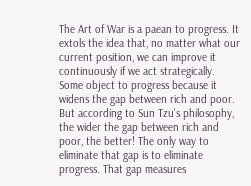The Art of War is a paean to progress. It extols the idea that, no matter what our current position, we can improve it continuously if we act strategically. Some object to progress because it widens the gap between rich and poor. But according to Sun Tzu's philosophy, the wider the gap between rich and poor, the better! The only way to eliminate that gap is to eliminate progress. That gap measures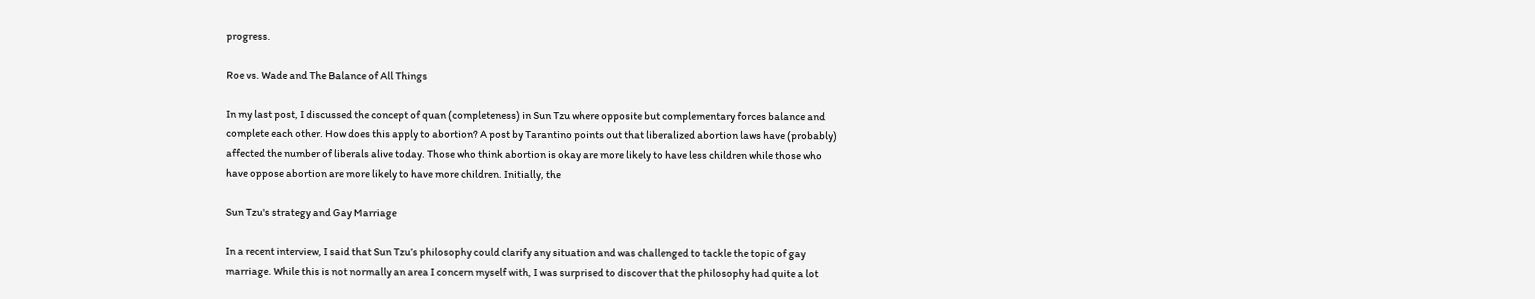progress.

Roe vs. Wade and The Balance of All Things

In my last post, I discussed the concept of quan (completeness) in Sun Tzu where opposite but complementary forces balance and complete each other. How does this apply to abortion? A post by Tarantino points out that liberalized abortion laws have (probably) affected the number of liberals alive today. Those who think abortion is okay are more likely to have less children while those who have oppose abortion are more likely to have more children. Initially, the

Sun Tzu's strategy and Gay Marriage

In a recent interview, I said that Sun Tzu’s philosophy could clarify any situation and was challenged to tackle the topic of gay marriage. While this is not normally an area I concern myself with, I was surprised to discover that the philosophy had quite a lot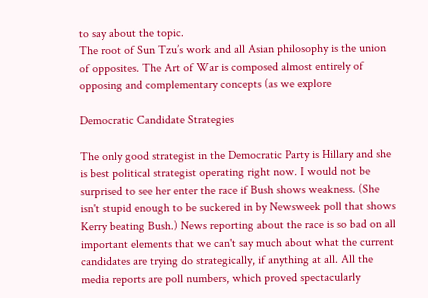to say about the topic.
The root of Sun Tzu’s work and all Asian philosophy is the union of opposites. The Art of War is composed almost entirely of opposing and complementary concepts (as we explore

Democratic Candidate Strategies

The only good strategist in the Democratic Party is Hillary and she is best political strategist operating right now. I would not be surprised to see her enter the race if Bush shows weakness. (She isn't stupid enough to be suckered in by Newsweek poll that shows Kerry beating Bush.) News reporting about the race is so bad on all important elements that we can't say much about what the current candidates are trying do strategically, if anything at all. All the media reports are poll numbers, which proved spectacularly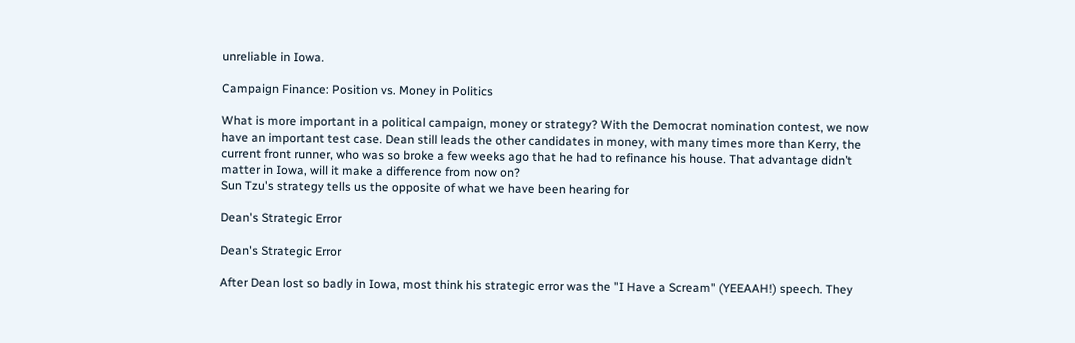unreliable in Iowa.

Campaign Finance: Position vs. Money in Politics

What is more important in a political campaign, money or strategy? With the Democrat nomination contest, we now have an important test case. Dean still leads the other candidates in money, with many times more than Kerry, the current front runner, who was so broke a few weeks ago that he had to refinance his house. That advantage didn’t matter in Iowa, will it make a difference from now on?
Sun Tzu's strategy tells us the opposite of what we have been hearing for

Dean's Strategic Error

Dean's Strategic Error

After Dean lost so badly in Iowa, most think his strategic error was the "I Have a Scream" (YEEAAH!) speech. They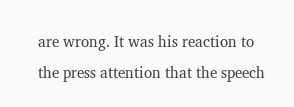are wrong. It was his reaction to the press attention that the speech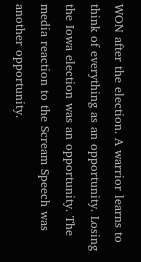WON after the election. A warrior learns to think of everything as an opportunity. Losing the Iowa election was an opportunity. The media reaction to the Scream Speech was another opportunity.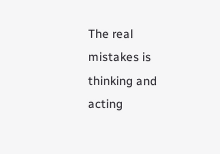The real mistakes is thinking and acting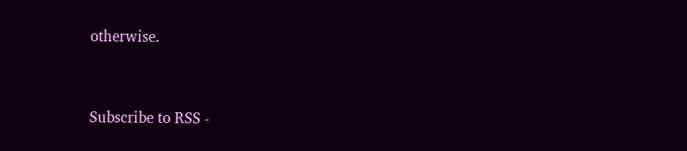otherwise.


Subscribe to RSS -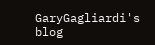GaryGagliardi's blog